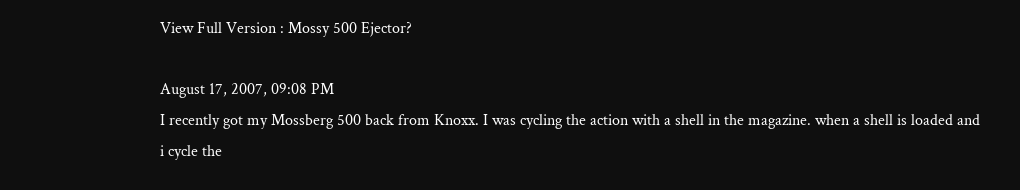View Full Version : Mossy 500 Ejector?

August 17, 2007, 09:08 PM
I recently got my Mossberg 500 back from Knoxx. I was cycling the action with a shell in the magazine. when a shell is loaded and i cycle the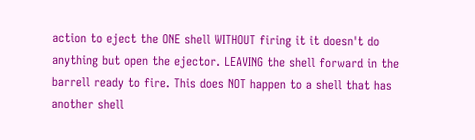action to eject the ONE shell WITHOUT firing it it doesn't do anything but open the ejector. LEAVING the shell forward in the barrell ready to fire. This does NOT happen to a shell that has another shell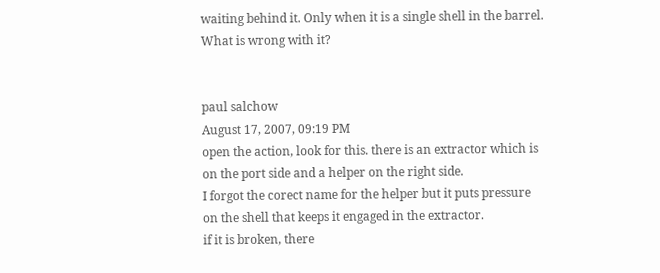waiting behind it. Only when it is a single shell in the barrel. What is wrong with it?


paul salchow
August 17, 2007, 09:19 PM
open the action, look for this. there is an extractor which is on the port side and a helper on the right side.
I forgot the corect name for the helper but it puts pressure on the shell that keeps it engaged in the extractor.
if it is broken, there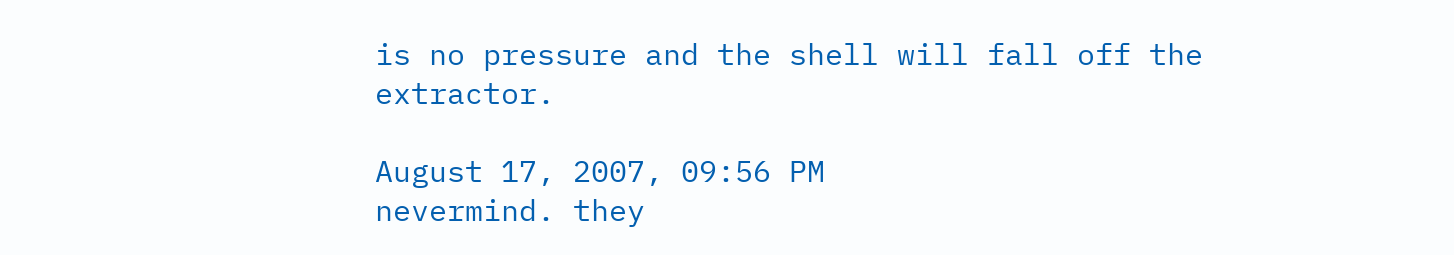is no pressure and the shell will fall off the extractor.

August 17, 2007, 09:56 PM
nevermind. they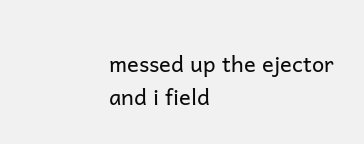messed up the ejector and i field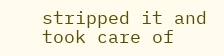stripped it and took care of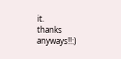it.
thanks anyways!!:)